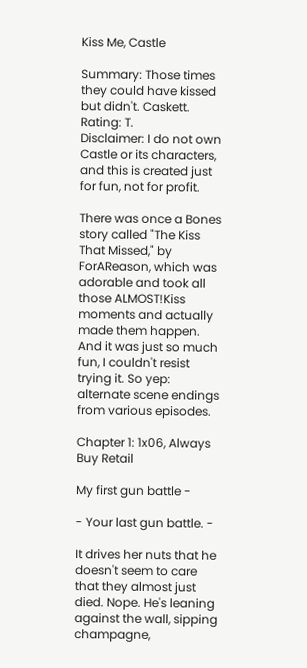Kiss Me, Castle

Summary: Those times they could have kissed but didn't. Caskett.
Rating: T.
Disclaimer: I do not own Castle or its characters, and this is created just for fun, not for profit.

There was once a Bones story called "The Kiss That Missed," by ForAReason, which was adorable and took all those ALMOST!Kiss moments and actually made them happen. And it was just so much fun, I couldn't resist trying it. So yep: alternate scene endings from various episodes.

Chapter 1: 1x06, Always Buy Retail

My first gun battle -

- Your last gun battle. -

It drives her nuts that he doesn't seem to care that they almost just died. Nope. He's leaning against the wall, sipping champagne,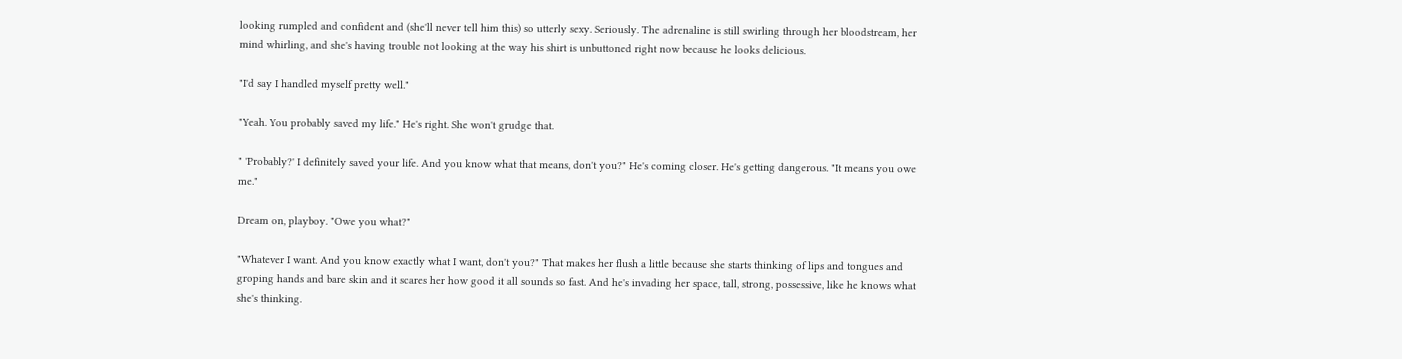looking rumpled and confident and (she'll never tell him this) so utterly sexy. Seriously. The adrenaline is still swirling through her bloodstream, her mind whirling, and she's having trouble not looking at the way his shirt is unbuttoned right now because he looks delicious.

"I'd say I handled myself pretty well."

"Yeah. You probably saved my life." He's right. She won't grudge that.

" 'Probably?' I definitely saved your life. And you know what that means, don't you?" He's coming closer. He's getting dangerous. "It means you owe me."

Dream on, playboy. "Owe you what?"

"Whatever I want. And you know exactly what I want, don't you?" That makes her flush a little because she starts thinking of lips and tongues and groping hands and bare skin and it scares her how good it all sounds so fast. And he's invading her space, tall, strong, possessive, like he knows what she's thinking.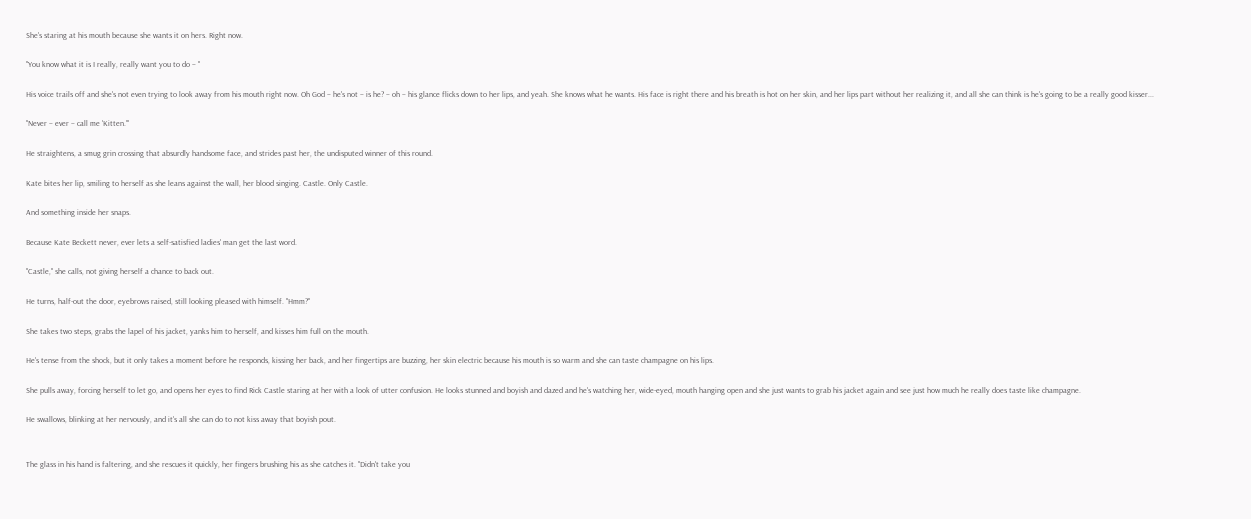She's staring at his mouth because she wants it on hers. Right now.

"You know what it is I really, really want you to do – "

His voice trails off and she's not even trying to look away from his mouth right now. Oh God – he's not – is he? – oh – his glance flicks down to her lips, and yeah. She knows what he wants. His face is right there and his breath is hot on her skin, and her lips part without her realizing it, and all she can think is he's going to be a really good kisser...

"Never – ever – call me 'Kitten.'"

He straightens, a smug grin crossing that absurdly handsome face, and strides past her, the undisputed winner of this round.

Kate bites her lip, smiling to herself as she leans against the wall, her blood singing. Castle. Only Castle.

And something inside her snaps.

Because Kate Beckett never, ever lets a self-satisfied ladies' man get the last word.

"Castle," she calls, not giving herself a chance to back out.

He turns, half-out the door, eyebrows raised, still looking pleased with himself. "Hmm?"

She takes two steps, grabs the lapel of his jacket, yanks him to herself, and kisses him full on the mouth.

He's tense from the shock, but it only takes a moment before he responds, kissing her back, and her fingertips are buzzing, her skin electric because his mouth is so warm and she can taste champagne on his lips.

She pulls away, forcing herself to let go, and opens her eyes to find Rick Castle staring at her with a look of utter confusion. He looks stunned and boyish and dazed and he's watching her, wide-eyed, mouth hanging open and she just wants to grab his jacket again and see just how much he really does taste like champagne.

He swallows, blinking at her nervously, and it's all she can do to not kiss away that boyish pout.


The glass in his hand is faltering, and she rescues it quickly, her fingers brushing his as she catches it. "Didn't take you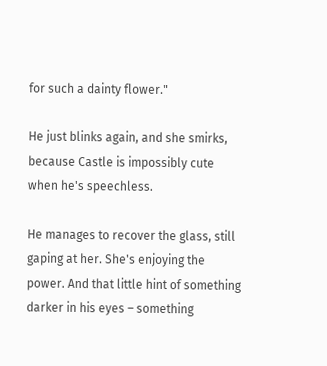for such a dainty flower."

He just blinks again, and she smirks, because Castle is impossibly cute when he's speechless.

He manages to recover the glass, still gaping at her. She's enjoying the power. And that little hint of something darker in his eyes – something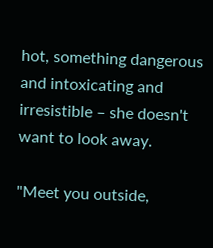hot, something dangerous and intoxicating and irresistible – she doesn't want to look away.

"Meet you outside,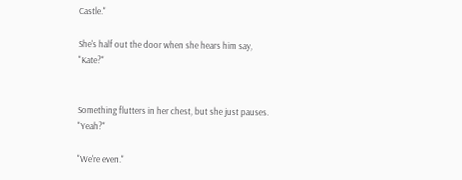Castle."

She's half out the door when she hears him say, "Kate?"


Something flutters in her chest, but she just pauses. "Yeah?"

"We're even."